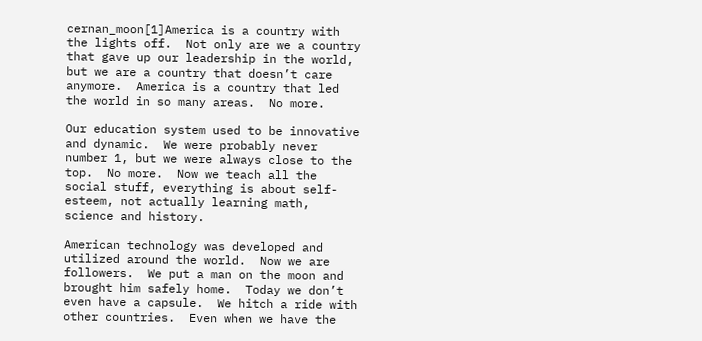cernan_moon[1]America is a country with the lights off.  Not only are we a country that gave up our leadership in the world, but we are a country that doesn’t care anymore.  America is a country that led the world in so many areas.  No more.

Our education system used to be innovative and dynamic.  We were probably never number 1, but we were always close to the top.  No more.  Now we teach all the social stuff, everything is about self-esteem, not actually learning math, science and history.

American technology was developed and utilized around the world.  Now we are followers.  We put a man on the moon and brought him safely home.  Today we don’t even have a capsule.  We hitch a ride with other countries.  Even when we have the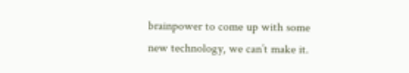brainpower to come up with some new technology, we can’t make it.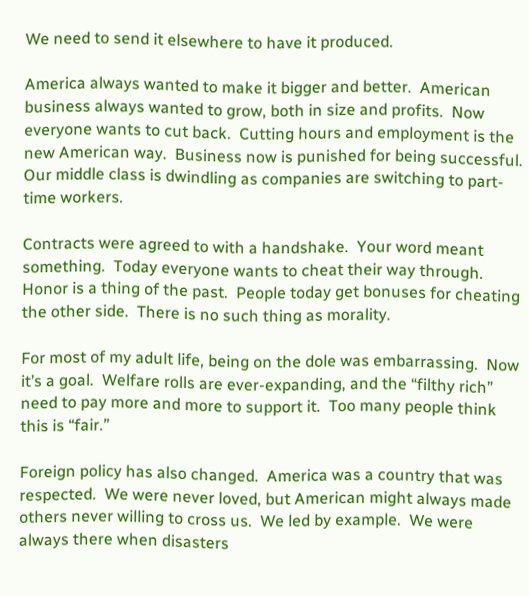We need to send it elsewhere to have it produced.

America always wanted to make it bigger and better.  American business always wanted to grow, both in size and profits.  Now everyone wants to cut back.  Cutting hours and employment is the new American way.  Business now is punished for being successful.  Our middle class is dwindling as companies are switching to part-time workers.

Contracts were agreed to with a handshake.  Your word meant something.  Today everyone wants to cheat their way through.  Honor is a thing of the past.  People today get bonuses for cheating the other side.  There is no such thing as morality.

For most of my adult life, being on the dole was embarrassing.  Now it’s a goal.  Welfare rolls are ever-expanding, and the “filthy rich” need to pay more and more to support it.  Too many people think this is “fair.”

Foreign policy has also changed.  America was a country that was respected.  We were never loved, but American might always made others never willing to cross us.  We led by example.  We were always there when disasters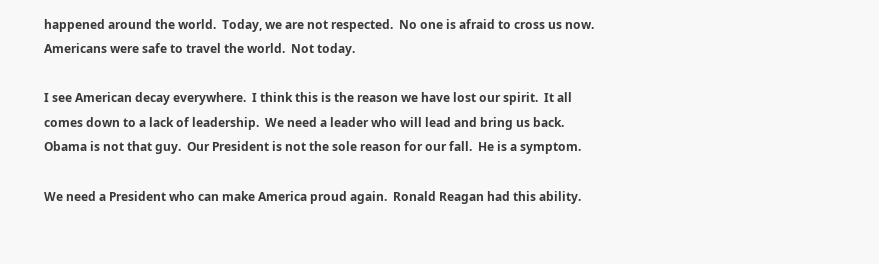happened around the world.  Today, we are not respected.  No one is afraid to cross us now.  Americans were safe to travel the world.  Not today.

I see American decay everywhere.  I think this is the reason we have lost our spirit.  It all comes down to a lack of leadership.  We need a leader who will lead and bring us back.  Obama is not that guy.  Our President is not the sole reason for our fall.  He is a symptom.

We need a President who can make America proud again.  Ronald Reagan had this ability.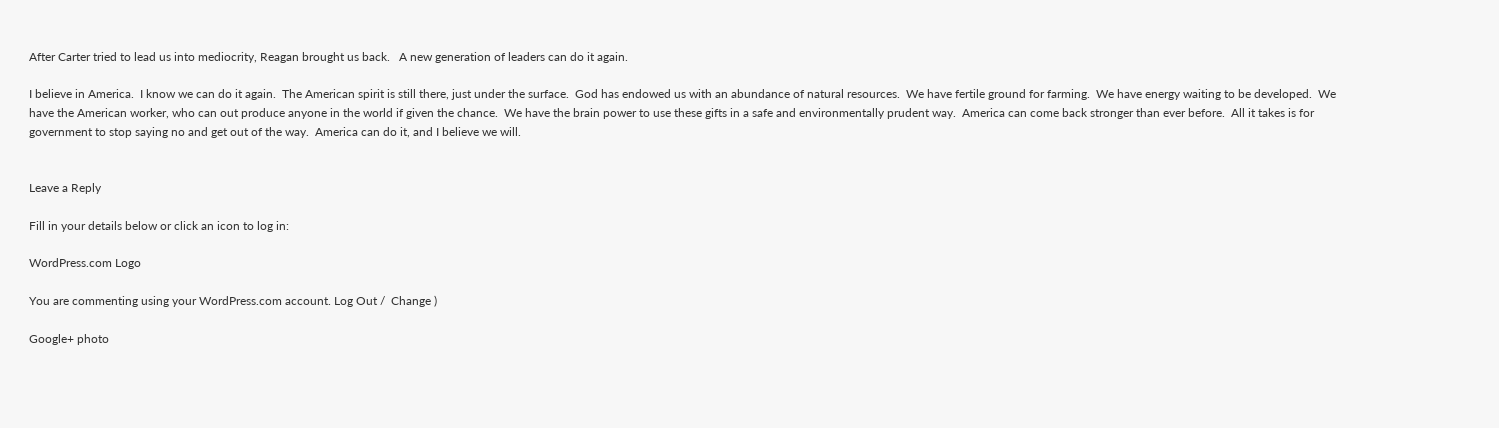After Carter tried to lead us into mediocrity, Reagan brought us back.   A new generation of leaders can do it again.

I believe in America.  I know we can do it again.  The American spirit is still there, just under the surface.  God has endowed us with an abundance of natural resources.  We have fertile ground for farming.  We have energy waiting to be developed.  We have the American worker, who can out produce anyone in the world if given the chance.  We have the brain power to use these gifts in a safe and environmentally prudent way.  America can come back stronger than ever before.  All it takes is for government to stop saying no and get out of the way.  America can do it, and I believe we will.


Leave a Reply

Fill in your details below or click an icon to log in:

WordPress.com Logo

You are commenting using your WordPress.com account. Log Out /  Change )

Google+ photo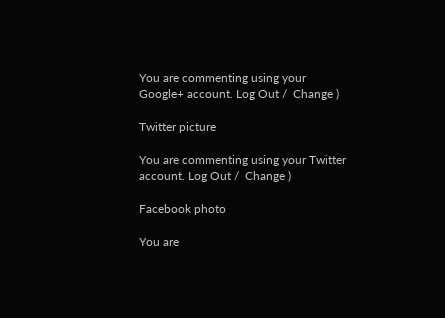You are commenting using your Google+ account. Log Out /  Change )

Twitter picture

You are commenting using your Twitter account. Log Out /  Change )

Facebook photo

You are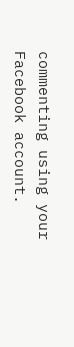commenting using your Facebook account.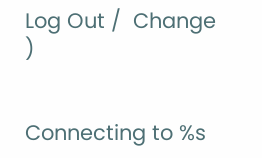Log Out /  Change )


Connecting to %s